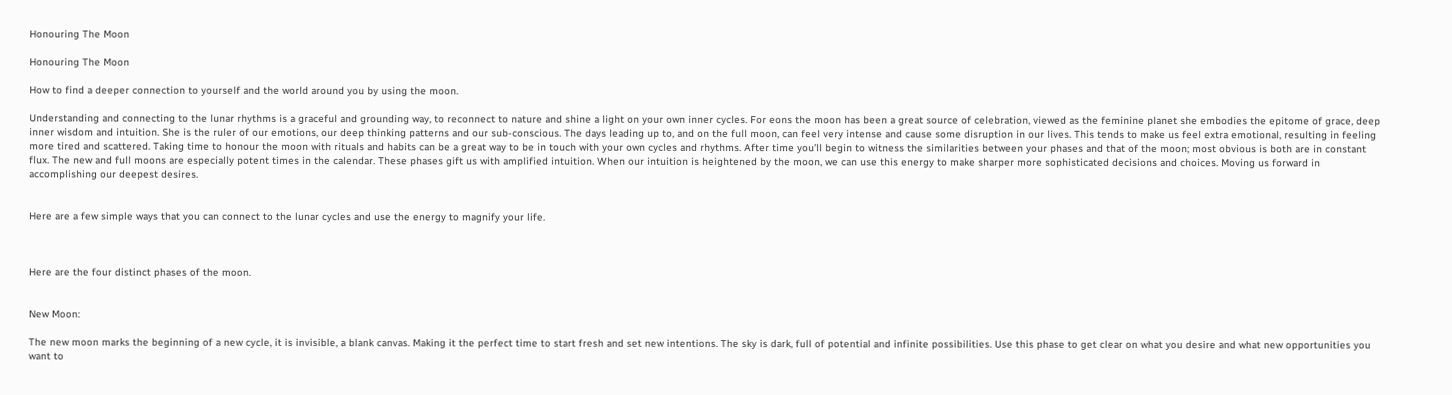Honouring The Moon

Honouring The Moon

How to find a deeper connection to yourself and the world around you by using the moon.

Understanding and connecting to the lunar rhythms is a graceful and grounding way, to reconnect to nature and shine a light on your own inner cycles. For eons the moon has been a great source of celebration, viewed as the feminine planet she embodies the epitome of grace, deep inner wisdom and intuition. She is the ruler of our emotions, our deep thinking patterns and our sub-conscious. The days leading up to, and on the full moon, can feel very intense and cause some disruption in our lives. This tends to make us feel extra emotional, resulting in feeling more tired and scattered. Taking time to honour the moon with rituals and habits can be a great way to be in touch with your own cycles and rhythms. After time you’ll begin to witness the similarities between your phases and that of the moon; most obvious is both are in constant flux. The new and full moons are especially potent times in the calendar. These phases gift us with amplified intuition. When our intuition is heightened by the moon, we can use this energy to make sharper more sophisticated decisions and choices. Moving us forward in accomplishing our deepest desires.


Here are a few simple ways that you can connect to the lunar cycles and use the energy to magnify your life.



Here are the four distinct phases of the moon.


New Moon:

The new moon marks the beginning of a new cycle, it is invisible, a blank canvas. Making it the perfect time to start fresh and set new intentions. The sky is dark, full of potential and infinite possibilities. Use this phase to get clear on what you desire and what new opportunities you want to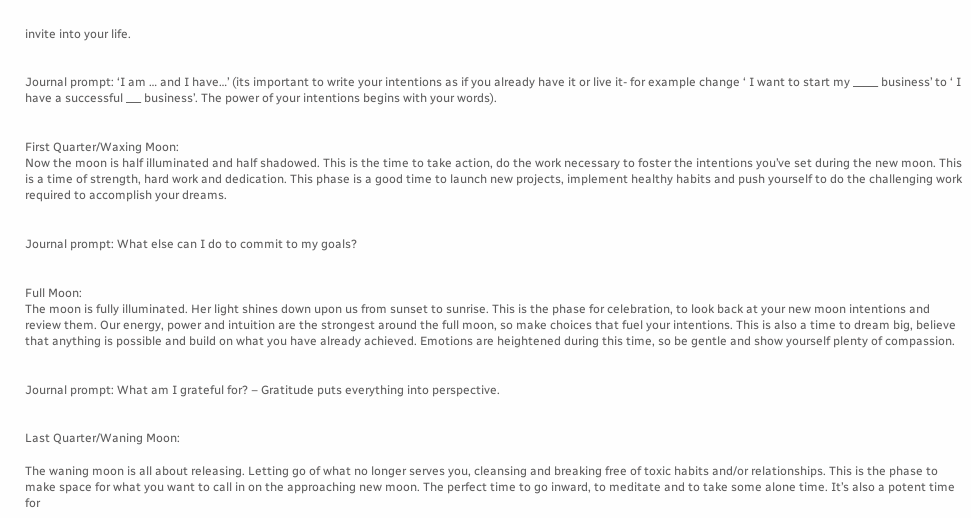invite into your life.


Journal prompt: ‘I am … and I have…’ (its important to write your intentions as if you already have it or live it- for example change ‘ I want to start my _____ business’ to ‘ I have a successful ___ business’. The power of your intentions begins with your words).


First Quarter/Waxing Moon:
Now the moon is half illuminated and half shadowed. This is the time to take action, do the work necessary to foster the intentions you’ve set during the new moon. This is a time of strength, hard work and dedication. This phase is a good time to launch new projects, implement healthy habits and push yourself to do the challenging work required to accomplish your dreams.


Journal prompt: What else can I do to commit to my goals?


Full Moon:
The moon is fully illuminated. Her light shines down upon us from sunset to sunrise. This is the phase for celebration, to look back at your new moon intentions and review them. Our energy, power and intuition are the strongest around the full moon, so make choices that fuel your intentions. This is also a time to dream big, believe that anything is possible and build on what you have already achieved. Emotions are heightened during this time, so be gentle and show yourself plenty of compassion.


Journal prompt: What am I grateful for? – Gratitude puts everything into perspective.


Last Quarter/Waning Moon:

The waning moon is all about releasing. Letting go of what no longer serves you, cleansing and breaking free of toxic habits and/or relationships. This is the phase to make space for what you want to call in on the approaching new moon. The perfect time to go inward, to meditate and to take some alone time. It’s also a potent time for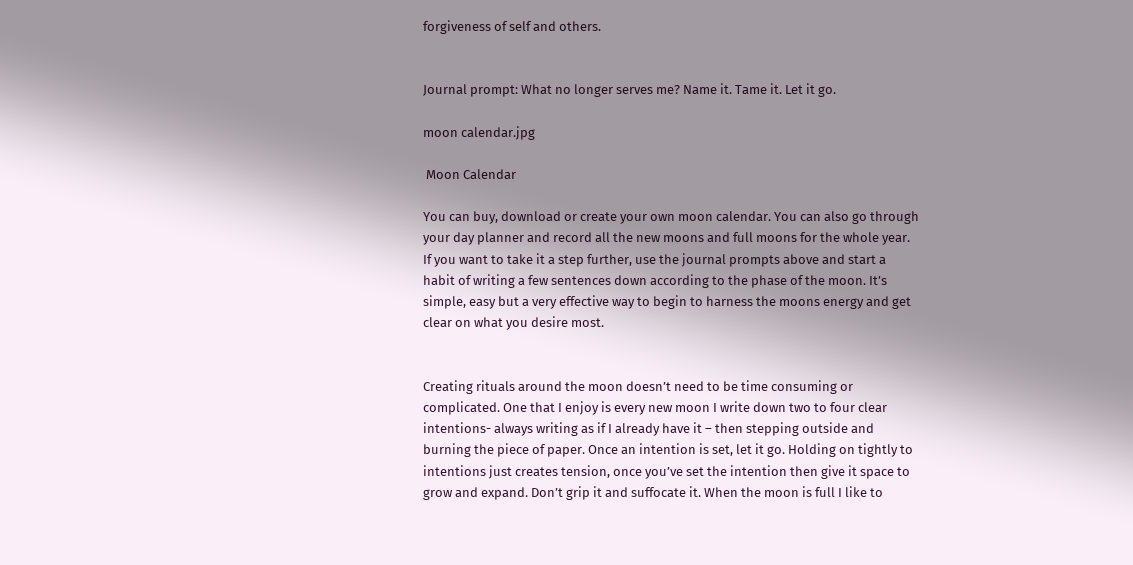forgiveness of self and others.


Journal prompt: What no longer serves me? Name it. Tame it. Let it go.

moon calendar.jpg

 Moon Calendar

You can buy, download or create your own moon calendar. You can also go through your day planner and record all the new moons and full moons for the whole year. If you want to take it a step further, use the journal prompts above and start a habit of writing a few sentences down according to the phase of the moon. It’s simple, easy but a very effective way to begin to harness the moons energy and get clear on what you desire most.


Creating rituals around the moon doesn’t need to be time consuming or complicated. One that I enjoy is every new moon I write down two to four clear intentions- always writing as if I already have it – then stepping outside and burning the piece of paper. Once an intention is set, let it go. Holding on tightly to intentions just creates tension, once you’ve set the intention then give it space to grow and expand. Don’t grip it and suffocate it. When the moon is full I like to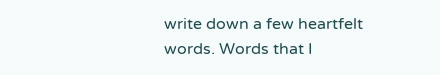write down a few heartfelt words. Words that I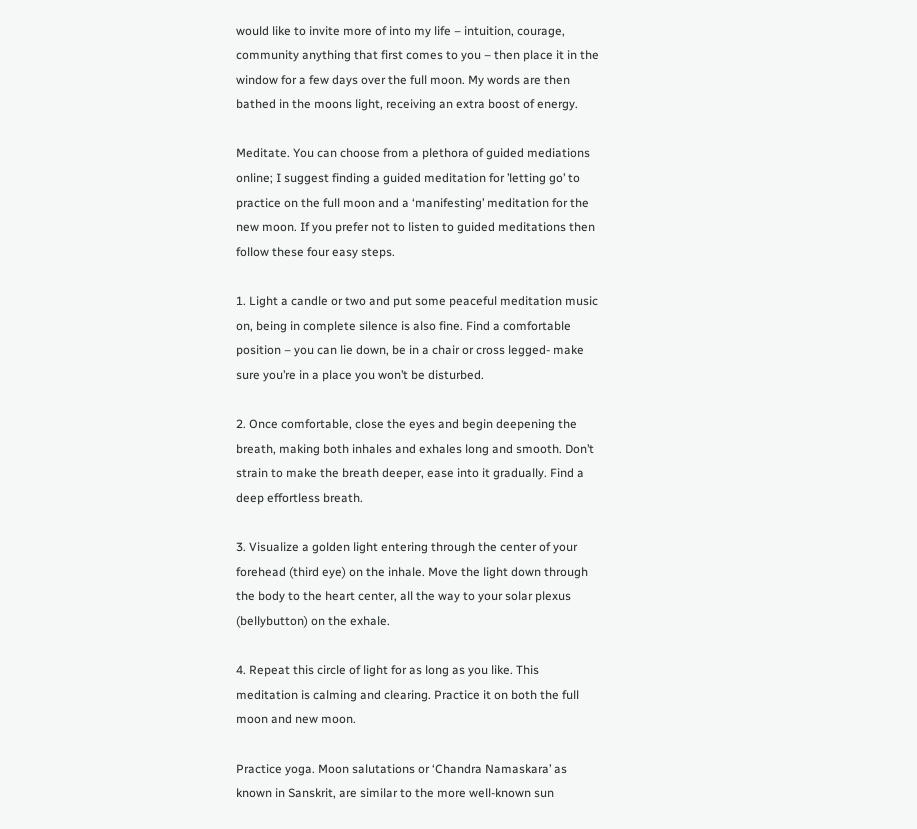would like to invite more of into my life – intuition, courage, community anything that first comes to you – then place it in the window for a few days over the full moon. My words are then bathed in the moons light, receiving an extra boost of energy.

Meditate. You can choose from a plethora of guided mediations online; I suggest finding a guided meditation for ’letting go’ to practice on the full moon and a ‘manifesting’ meditation for the new moon. If you prefer not to listen to guided meditations then follow these four easy steps.

1. Light a candle or two and put some peaceful meditation music on, being in complete silence is also fine. Find a comfortable position – you can lie down, be in a chair or cross legged- make sure you’re in a place you won’t be disturbed.

2. Once comfortable, close the eyes and begin deepening the breath, making both inhales and exhales long and smooth. Don’t strain to make the breath deeper, ease into it gradually. Find a deep effortless breath.

3. Visualize a golden light entering through the center of your forehead (third eye) on the inhale. Move the light down through the body to the heart center, all the way to your solar plexus (bellybutton) on the exhale.

4. Repeat this circle of light for as long as you like. This meditation is calming and clearing. Practice it on both the full moon and new moon.

Practice yoga. Moon salutations or ‘Chandra Namaskara’ as known in Sanskrit, are similar to the more well-known sun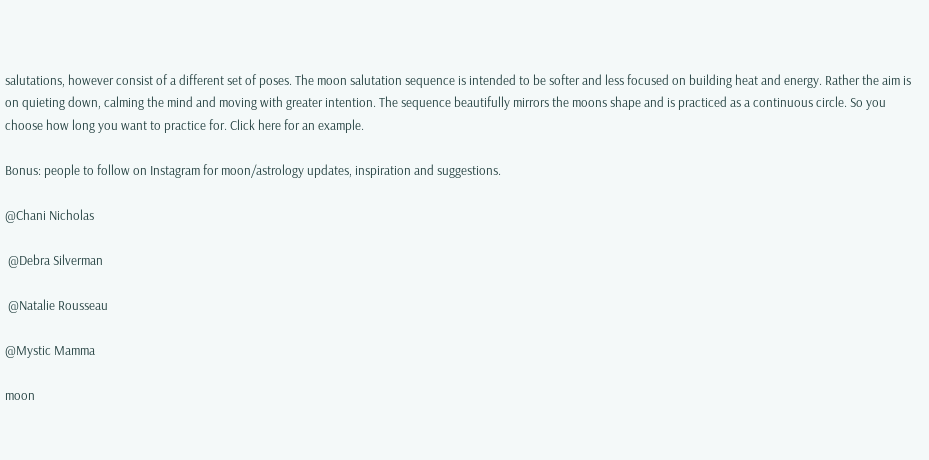salutations, however consist of a different set of poses. The moon salutation sequence is intended to be softer and less focused on building heat and energy. Rather the aim is on quieting down, calming the mind and moving with greater intention. The sequence beautifully mirrors the moons shape and is practiced as a continuous circle. So you choose how long you want to practice for. Click here for an example.

Bonus: people to follow on Instagram for moon/astrology updates, inspiration and suggestions.

@Chani Nicholas

 @Debra Silverman

 @Natalie Rousseau

@Mystic Mamma

moon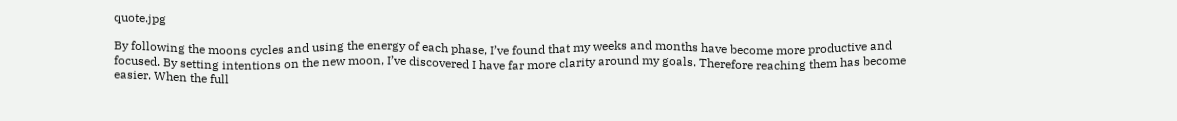quote.jpg

By following the moons cycles and using the energy of each phase, I’ve found that my weeks and months have become more productive and focused. By setting intentions on the new moon, I’ve discovered I have far more clarity around my goals. Therefore reaching them has become easier. When the full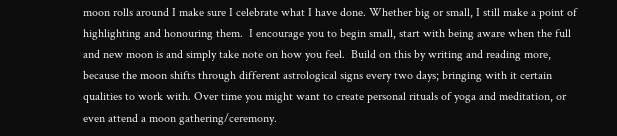moon rolls around I make sure I celebrate what I have done. Whether big or small, I still make a point of highlighting and honouring them.  I encourage you to begin small, start with being aware when the full and new moon is and simply take note on how you feel.  Build on this by writing and reading more, because the moon shifts through different astrological signs every two days; bringing with it certain qualities to work with. Over time you might want to create personal rituals of yoga and meditation, or even attend a moon gathering/ceremony.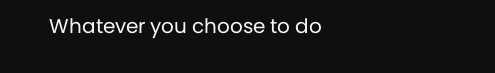Whatever you choose to do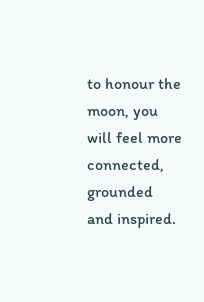to honour the moon, you will feel more connected, grounded and inspired.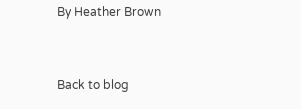By Heather Brown


Back to blog